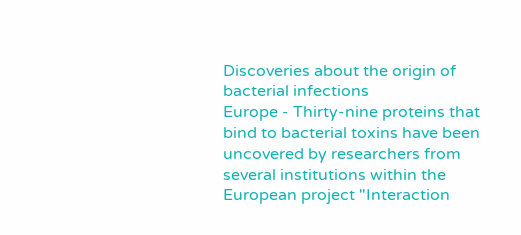Discoveries about the origin of bacterial infections
Europe - Thirty-nine proteins that bind to bacterial toxins have been uncovered by researchers from several institutions within the European project "Interaction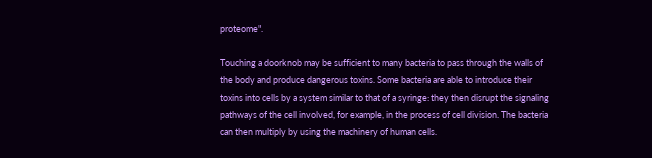proteome".

Touching a doorknob may be sufficient to many bacteria to pass through the walls of the body and produce dangerous toxins. Some bacteria are able to introduce their toxins into cells by a system similar to that of a syringe: they then disrupt the signaling pathways of the cell involved, for example, in the process of cell division. The bacteria can then multiply by using the machinery of human cells.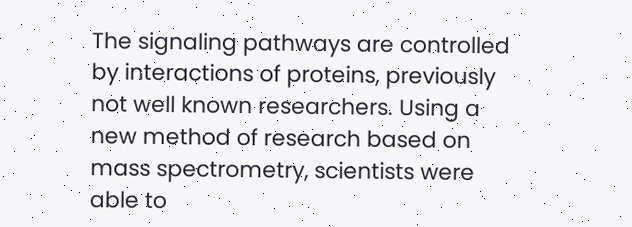The signaling pathways are controlled by interactions of proteins, previously not well known researchers. Using a new method of research based on mass spectrometry, scientists were able to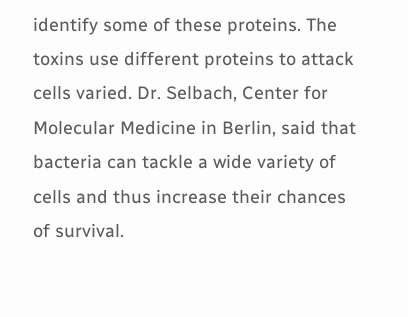identify some of these proteins. The toxins use different proteins to attack cells varied. Dr. Selbach, Center for Molecular Medicine in Berlin, said that bacteria can tackle a wide variety of cells and thus increase their chances of survival.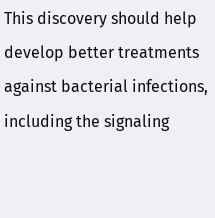This discovery should help develop better treatments against bacterial infections, including the signaling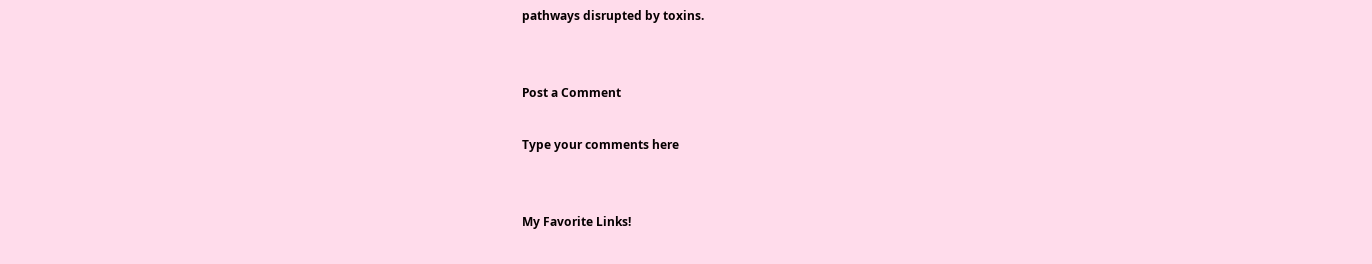pathways disrupted by toxins.


Post a Comment

Type your comments here


My Favorite Links!